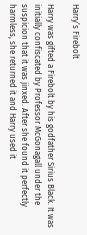Harry’s Firebolt

Harry was gifted a Firebolt by his godfather Sirius Black. It was initially confiscated by Professor McGonagall under the suspicion that it was jinxed. After she found it perfectly harmless, she returned it and Harry used it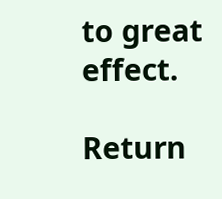to great effect.

Return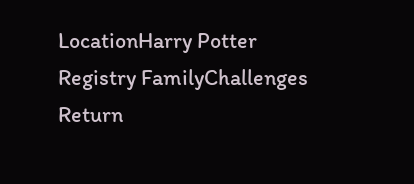LocationHarry Potter
Registry FamilyChallenges
Return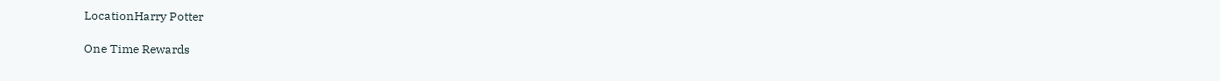LocationHarry Potter

One Time Rewards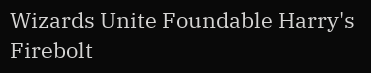Wizards Unite Foundable Harry's Firebolt